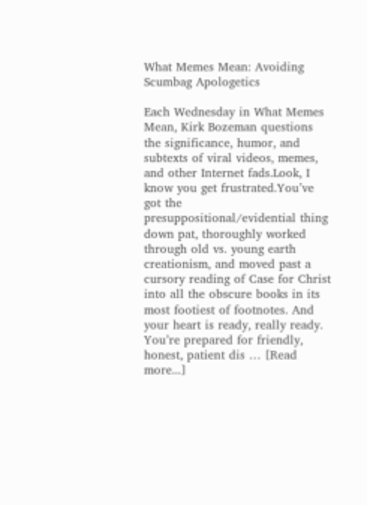What Memes Mean: Avoiding Scumbag Apologetics

Each Wednesday in What Memes Mean, Kirk Bozeman questions the significance, humor, and subtexts of viral videos, memes, and other Internet fads.Look, I know you get frustrated.You’ve got the presuppositional/evidential thing down pat, thoroughly worked through old vs. young earth creationism, and moved past a cursory reading of Case for Christ into all the obscure books in its most footiest of footnotes. And your heart is ready, really ready. You’re prepared for friendly, honest, patient dis … [Read more...]